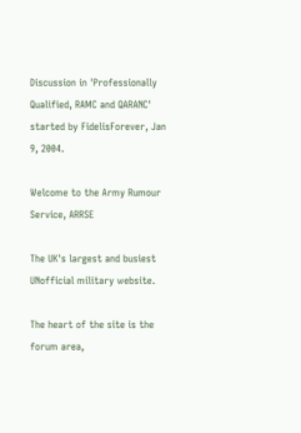Discussion in 'Professionally Qualified, RAMC and QARANC' started by FidelisForever, Jan 9, 2004.

Welcome to the Army Rumour Service, ARRSE

The UK's largest and busiest UNofficial military website.

The heart of the site is the forum area,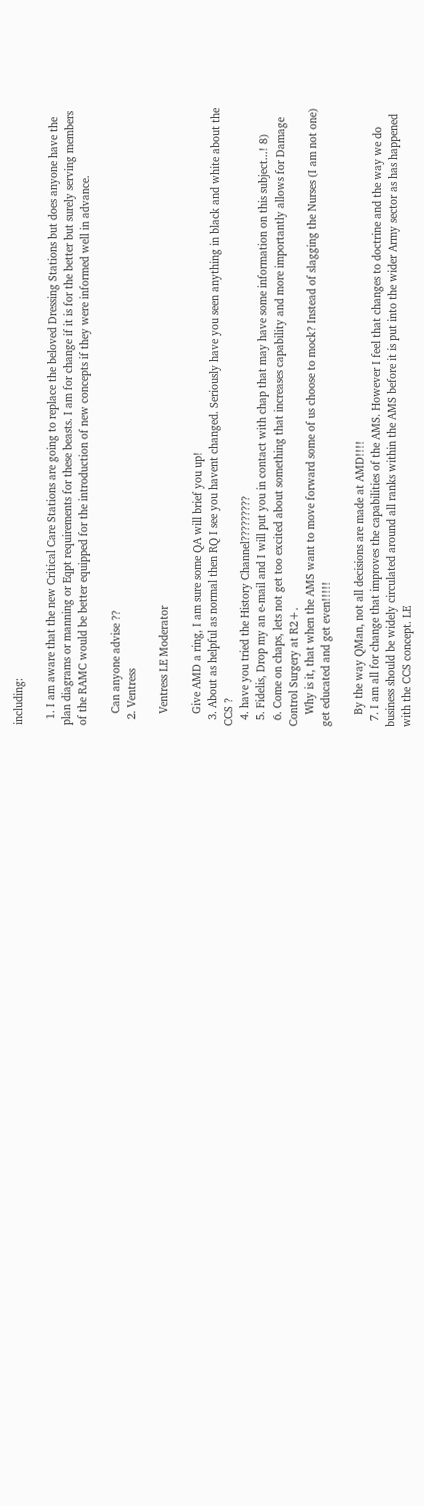including:

  1. I am aware that the new Critical Care Stations are going to replace the beloved Dressing Stations but does anyone have the plan diagrams or manning or Eqpt requirements for these beasts. I am for change if it is for the better but surely serving members of the RAMC would be better equipped for the introduction of new concepts if they were informed well in advance.

    Can anyone advise ??
  2. Ventress

    Ventress LE Moderator

    Give AMD a ring, I am sure some QA will brief you up!
  3. About as helpful as normal then RQ I see you havent changed. Seriously have you seen anything in black and white about the CCS ?
  4. have you tried the History Channel?????????
  5. Fidelis, Drop my an e-mail and I will put you in contact with chap that may have some information on this subject...! 8)
  6. Come on chaps, lets not get too excited about something that increases capability and more importantly allows for Damage Control Surgery at R2+.
    Why is it, that when the AMS want to move forward some of us choose to mock? Instead of slagging the Nurses (I am not one) get educated and get even!!!!!

    By the way QMan, not all decisions are made at AMD!!!!
  7. I am all for change that improves the capabilities of the AMS. However I feel that changes to doctrine and the way we do business should be widely circulated around all ranks within the AMS before it is put into the wider Army sector as has happened with the CCS concept. LE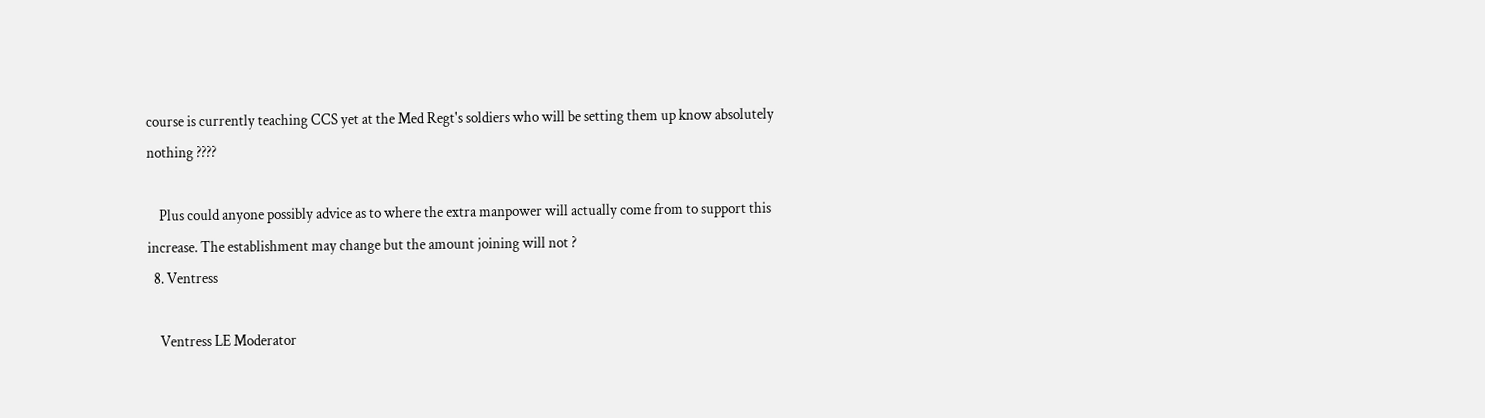course is currently teaching CCS yet at the Med Regt's soldiers who will be setting them up know absolutely nothing ????

    Plus could anyone possibly advice as to where the extra manpower will actually come from to support this increase. The establishment may change but the amount joining will not ?
  8. Ventress

    Ventress LE Moderator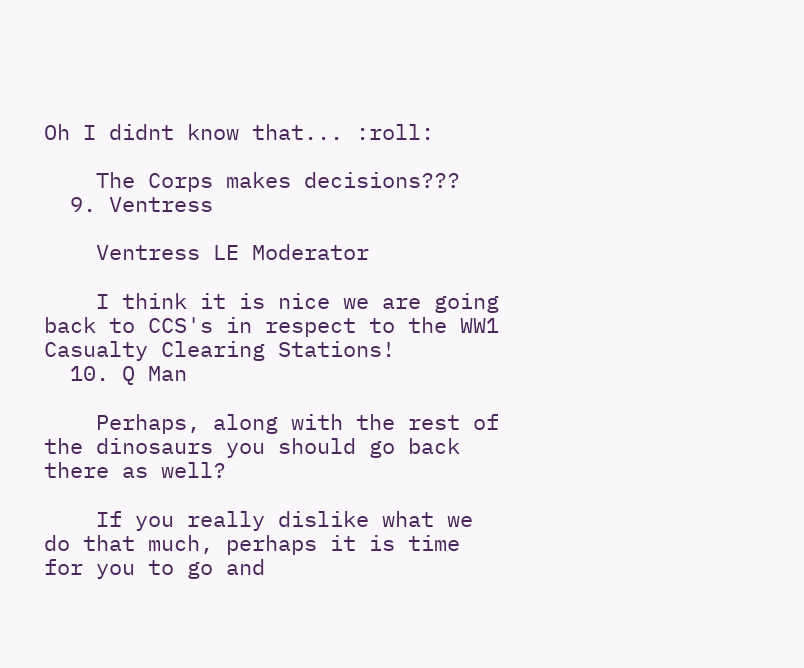Oh I didnt know that... :roll:

    The Corps makes decisions???
  9. Ventress

    Ventress LE Moderator

    I think it is nice we are going back to CCS's in respect to the WW1 Casualty Clearing Stations!
  10. Q Man

    Perhaps, along with the rest of the dinosaurs you should go back there as well?

    If you really dislike what we do that much, perhaps it is time for you to go and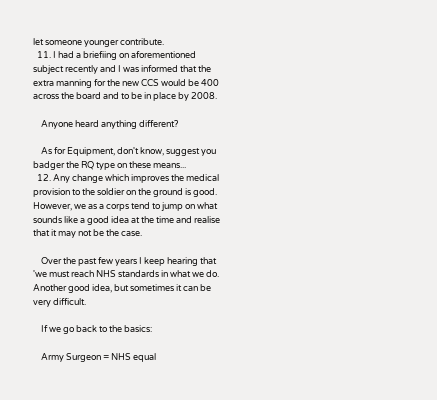let someone younger contribute.
  11. I had a briefiing on aforementioned subject recently and I was informed that the extra manning for the new CCS would be 400 across the board and to be in place by 2008.

    Anyone heard anything different?

    As for Equipment, don't know, suggest you badger the RQ type on these means...
  12. Any change which improves the medical provision to the soldier on the ground is good. However, we as a corps tend to jump on what sounds like a good idea at the time and realise that it may not be the case.

    Over the past few years I keep hearing that 'we must reach NHS standards in what we do. Another good idea, but sometimes it can be very difficult.

    If we go back to the basics:

    Army Surgeon = NHS equal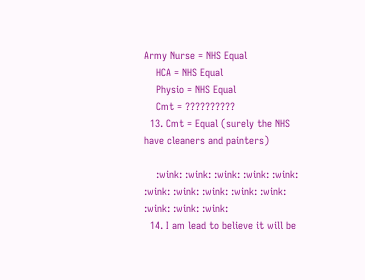Army Nurse = NHS Equal
    HCA = NHS Equal
    Physio = NHS Equal
    Cmt = ??????????
  13. Cmt = Equal (surely the NHS have cleaners and painters)

    :wink: :wink: :wink: :wink: :wink: :wink: :wink: :wink: :wink: :wink: :wink: :wink: :wink:
  14. I am lead to believe it will be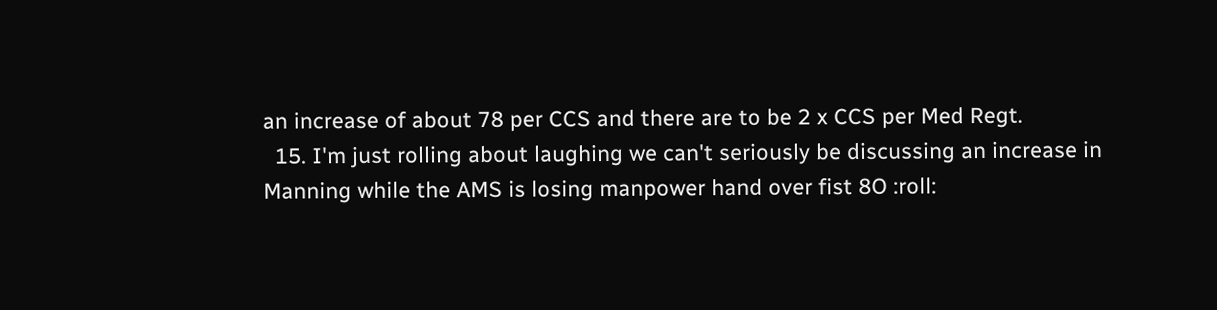an increase of about 78 per CCS and there are to be 2 x CCS per Med Regt.
  15. I'm just rolling about laughing we can't seriously be discussing an increase in Manning while the AMS is losing manpower hand over fist 8O :roll: